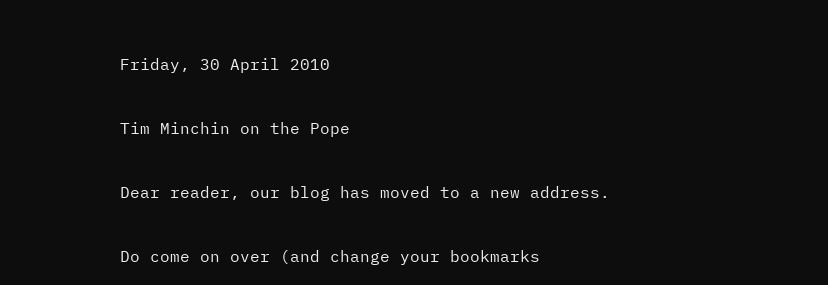Friday, 30 April 2010

Tim Minchin on the Pope

Dear reader, our blog has moved to a new address.

Do come on over (and change your bookmarks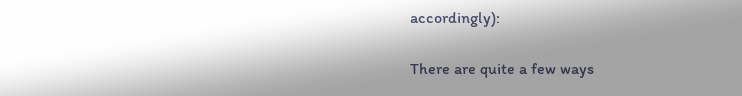accordingly):

There are quite a few ways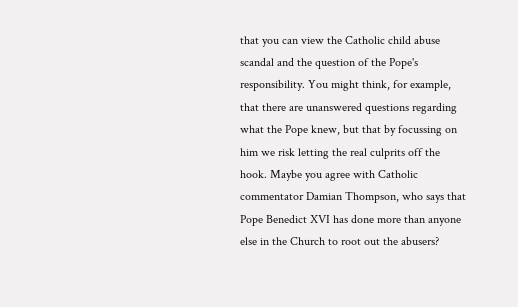that you can view the Catholic child abuse scandal and the question of the Pope's responsibility. You might think, for example, that there are unanswered questions regarding what the Pope knew, but that by focussing on him we risk letting the real culprits off the hook. Maybe you agree with Catholic commentator Damian Thompson, who says that Pope Benedict XVI has done more than anyone else in the Church to root out the abusers?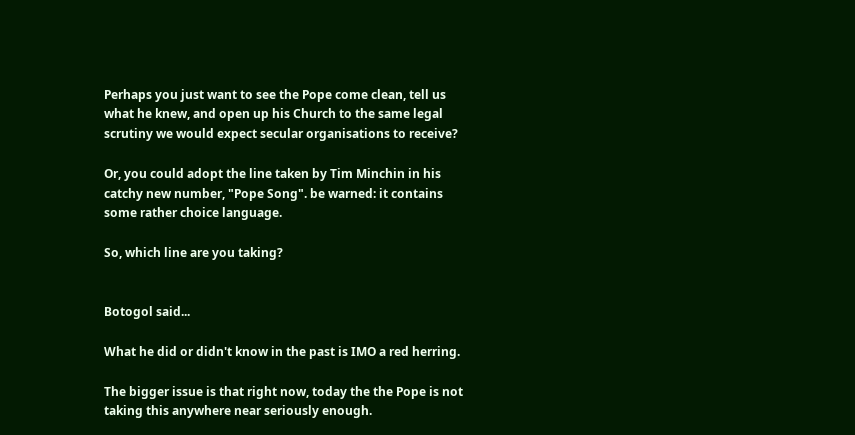Perhaps you just want to see the Pope come clean, tell us what he knew, and open up his Church to the same legal scrutiny we would expect secular organisations to receive?

Or, you could adopt the line taken by Tim Minchin in his catchy new number, "Pope Song". be warned: it contains some rather choice language.

So, which line are you taking?


Botogol said...

What he did or didn't know in the past is IMO a red herring.

The bigger issue is that right now, today the the Pope is not taking this anywhere near seriously enough.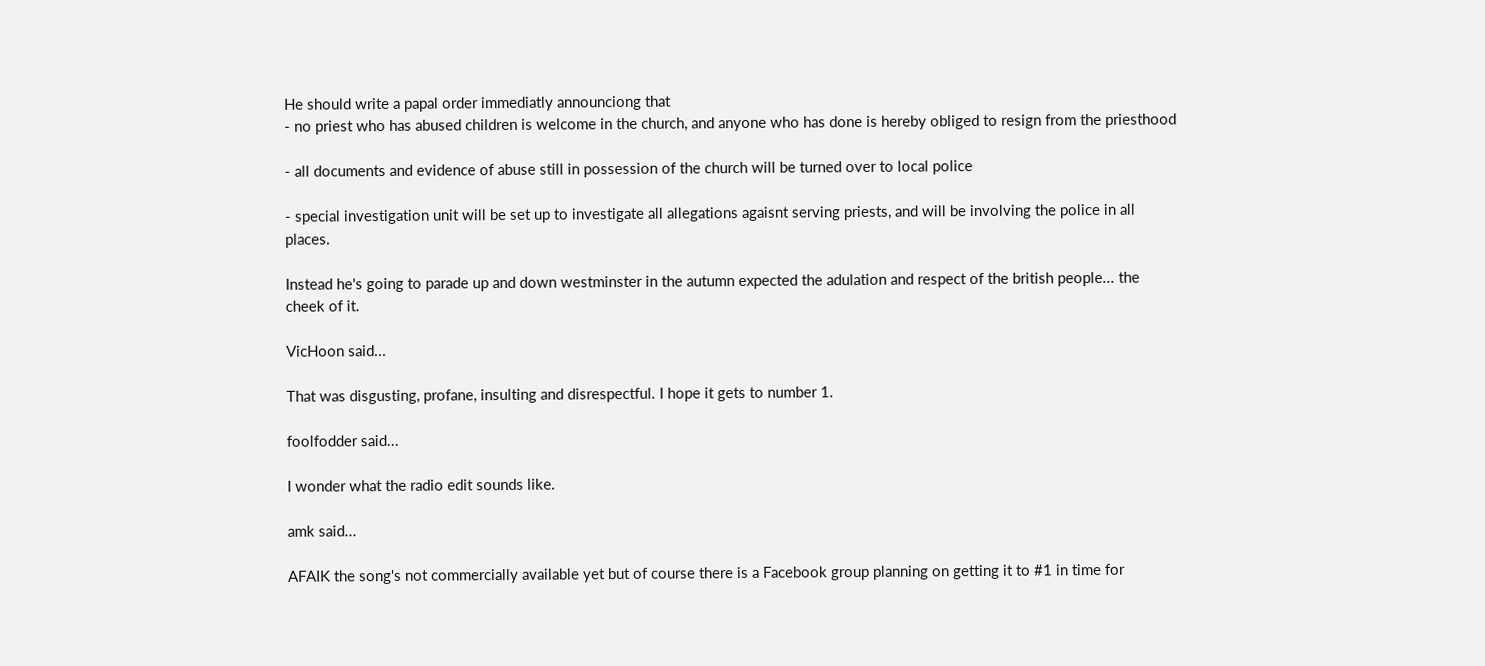He should write a papal order immediatly announciong that
- no priest who has abused children is welcome in the church, and anyone who has done is hereby obliged to resign from the priesthood

- all documents and evidence of abuse still in possession of the church will be turned over to local police

- special investigation unit will be set up to investigate all allegations agaisnt serving priests, and will be involving the police in all places.

Instead he's going to parade up and down westminster in the autumn expected the adulation and respect of the british people... the cheek of it.

VicHoon said...

That was disgusting, profane, insulting and disrespectful. I hope it gets to number 1.

foolfodder said...

I wonder what the radio edit sounds like.

amk said...

AFAIK the song's not commercially available yet but of course there is a Facebook group planning on getting it to #1 in time for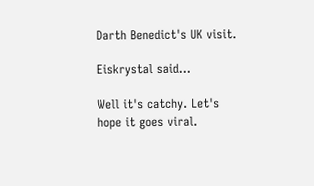Darth Benedict's UK visit.

Eiskrystal said...

Well it's catchy. Let's hope it goes viral.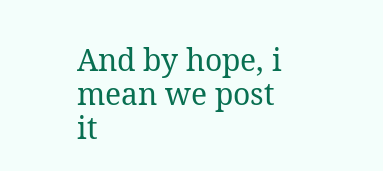And by hope, i mean we post it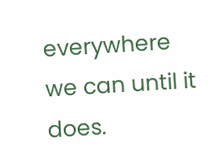everywhere we can until it does.